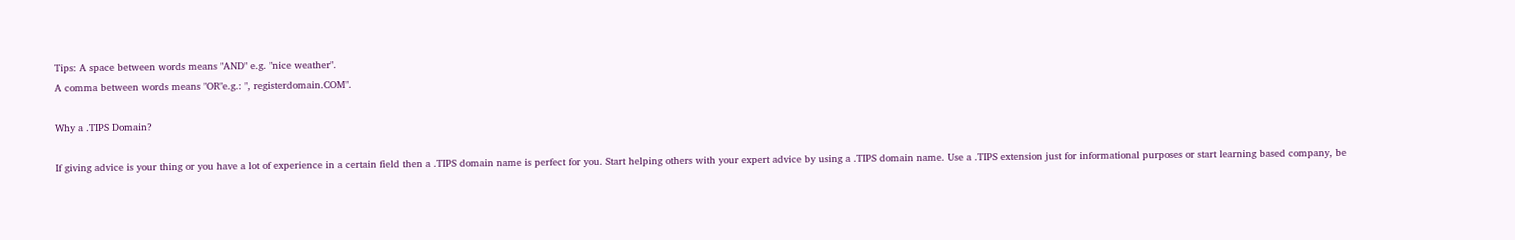Tips: A space between words means "AND" e.g. "nice weather".
A comma between words means "OR"e.g.: ", registerdomain.COM".

Why a .TIPS Domain?

If giving advice is your thing or you have a lot of experience in a certain field then a .TIPS domain name is perfect for you. Start helping others with your expert advice by using a .TIPS domain name. Use a .TIPS extension just for informational purposes or start learning based company, be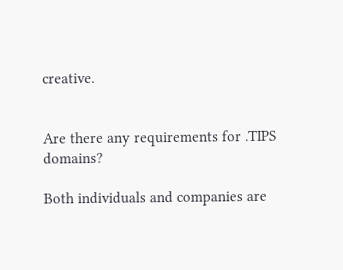creative.


Are there any requirements for .TIPS domains?

Both individuals and companies are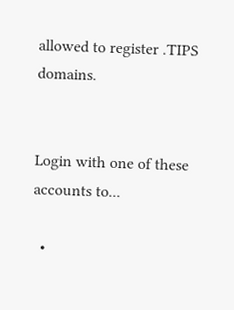allowed to register .TIPS domains.


Login with one of these accounts to...

  •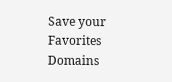Save your Favorites Domains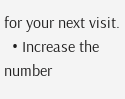for your next visit.
  • Increase the number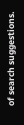of search suggestions.